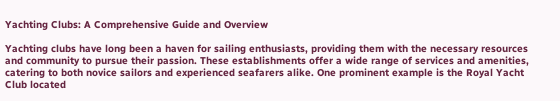Yachting Clubs: A Comprehensive Guide and Overview

Yachting clubs have long been a haven for sailing enthusiasts, providing them with the necessary resources and community to pursue their passion. These establishments offer a wide range of services and amenities, catering to both novice sailors and experienced seafarers alike. One prominent example is the Royal Yacht Club located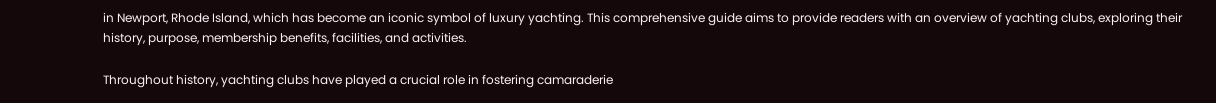in Newport, Rhode Island, which has become an iconic symbol of luxury yachting. This comprehensive guide aims to provide readers with an overview of yachting clubs, exploring their history, purpose, membership benefits, facilities, and activities.

Throughout history, yachting clubs have played a crucial role in fostering camaraderie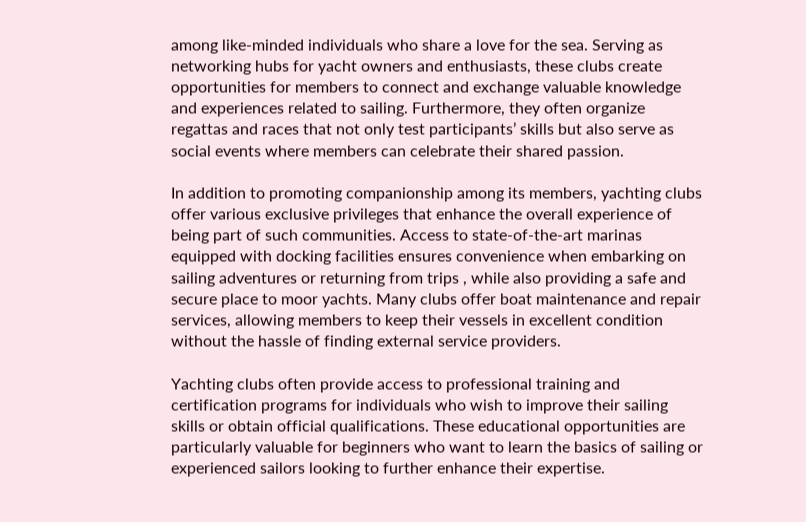among like-minded individuals who share a love for the sea. Serving as networking hubs for yacht owners and enthusiasts, these clubs create opportunities for members to connect and exchange valuable knowledge and experiences related to sailing. Furthermore, they often organize regattas and races that not only test participants’ skills but also serve as social events where members can celebrate their shared passion.

In addition to promoting companionship among its members, yachting clubs offer various exclusive privileges that enhance the overall experience of being part of such communities. Access to state-of-the-art marinas equipped with docking facilities ensures convenience when embarking on sailing adventures or returning from trips , while also providing a safe and secure place to moor yachts. Many clubs offer boat maintenance and repair services, allowing members to keep their vessels in excellent condition without the hassle of finding external service providers.

Yachting clubs often provide access to professional training and certification programs for individuals who wish to improve their sailing skills or obtain official qualifications. These educational opportunities are particularly valuable for beginners who want to learn the basics of sailing or experienced sailors looking to further enhance their expertise.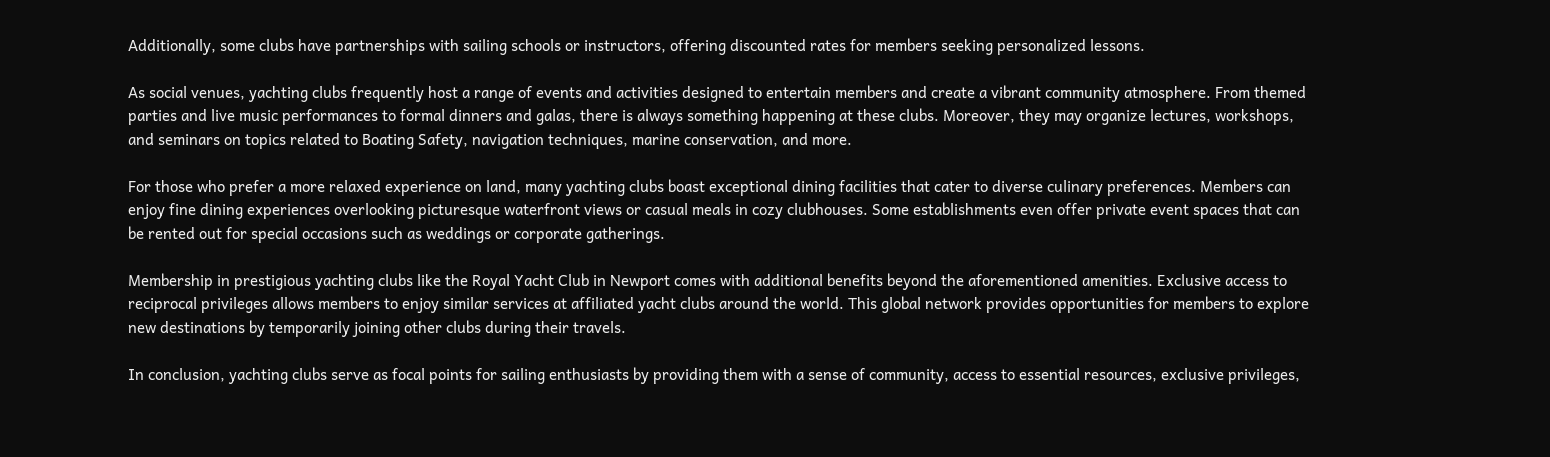Additionally, some clubs have partnerships with sailing schools or instructors, offering discounted rates for members seeking personalized lessons.

As social venues, yachting clubs frequently host a range of events and activities designed to entertain members and create a vibrant community atmosphere. From themed parties and live music performances to formal dinners and galas, there is always something happening at these clubs. Moreover, they may organize lectures, workshops, and seminars on topics related to Boating Safety, navigation techniques, marine conservation, and more.

For those who prefer a more relaxed experience on land, many yachting clubs boast exceptional dining facilities that cater to diverse culinary preferences. Members can enjoy fine dining experiences overlooking picturesque waterfront views or casual meals in cozy clubhouses. Some establishments even offer private event spaces that can be rented out for special occasions such as weddings or corporate gatherings.

Membership in prestigious yachting clubs like the Royal Yacht Club in Newport comes with additional benefits beyond the aforementioned amenities. Exclusive access to reciprocal privileges allows members to enjoy similar services at affiliated yacht clubs around the world. This global network provides opportunities for members to explore new destinations by temporarily joining other clubs during their travels.

In conclusion, yachting clubs serve as focal points for sailing enthusiasts by providing them with a sense of community, access to essential resources, exclusive privileges,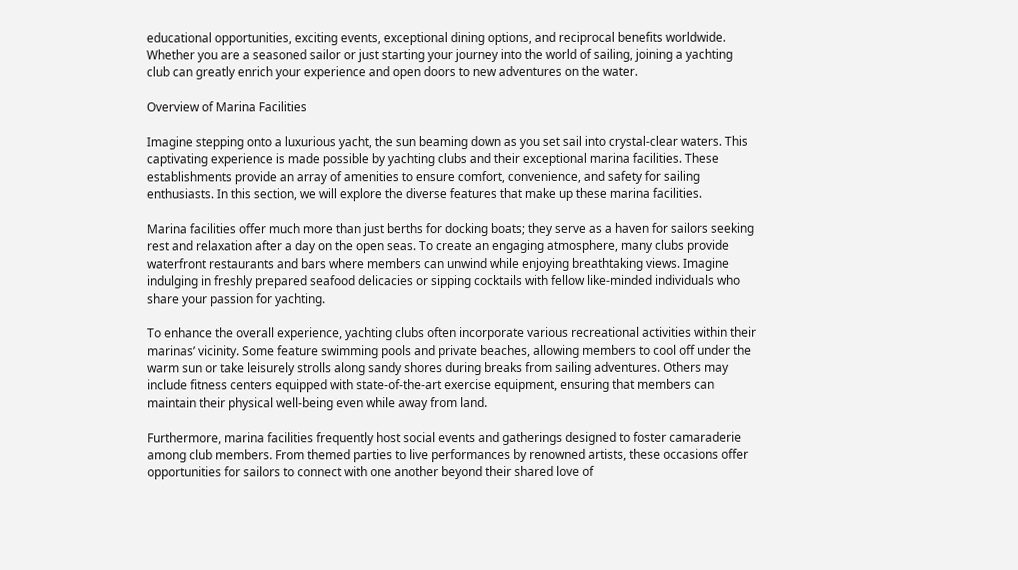educational opportunities, exciting events, exceptional dining options, and reciprocal benefits worldwide. Whether you are a seasoned sailor or just starting your journey into the world of sailing, joining a yachting club can greatly enrich your experience and open doors to new adventures on the water.

Overview of Marina Facilities

Imagine stepping onto a luxurious yacht, the sun beaming down as you set sail into crystal-clear waters. This captivating experience is made possible by yachting clubs and their exceptional marina facilities. These establishments provide an array of amenities to ensure comfort, convenience, and safety for sailing enthusiasts. In this section, we will explore the diverse features that make up these marina facilities.

Marina facilities offer much more than just berths for docking boats; they serve as a haven for sailors seeking rest and relaxation after a day on the open seas. To create an engaging atmosphere, many clubs provide waterfront restaurants and bars where members can unwind while enjoying breathtaking views. Imagine indulging in freshly prepared seafood delicacies or sipping cocktails with fellow like-minded individuals who share your passion for yachting.

To enhance the overall experience, yachting clubs often incorporate various recreational activities within their marinas’ vicinity. Some feature swimming pools and private beaches, allowing members to cool off under the warm sun or take leisurely strolls along sandy shores during breaks from sailing adventures. Others may include fitness centers equipped with state-of-the-art exercise equipment, ensuring that members can maintain their physical well-being even while away from land.

Furthermore, marina facilities frequently host social events and gatherings designed to foster camaraderie among club members. From themed parties to live performances by renowned artists, these occasions offer opportunities for sailors to connect with one another beyond their shared love of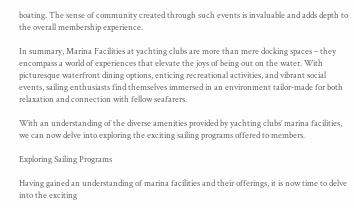boating. The sense of community created through such events is invaluable and adds depth to the overall membership experience.

In summary, Marina Facilities at yachting clubs are more than mere docking spaces – they encompass a world of experiences that elevate the joys of being out on the water. With picturesque waterfront dining options, enticing recreational activities, and vibrant social events, sailing enthusiasts find themselves immersed in an environment tailor-made for both relaxation and connection with fellow seafarers.

With an understanding of the diverse amenities provided by yachting clubs’ marina facilities, we can now delve into exploring the exciting sailing programs offered to members.

Exploring Sailing Programs

Having gained an understanding of marina facilities and their offerings, it is now time to delve into the exciting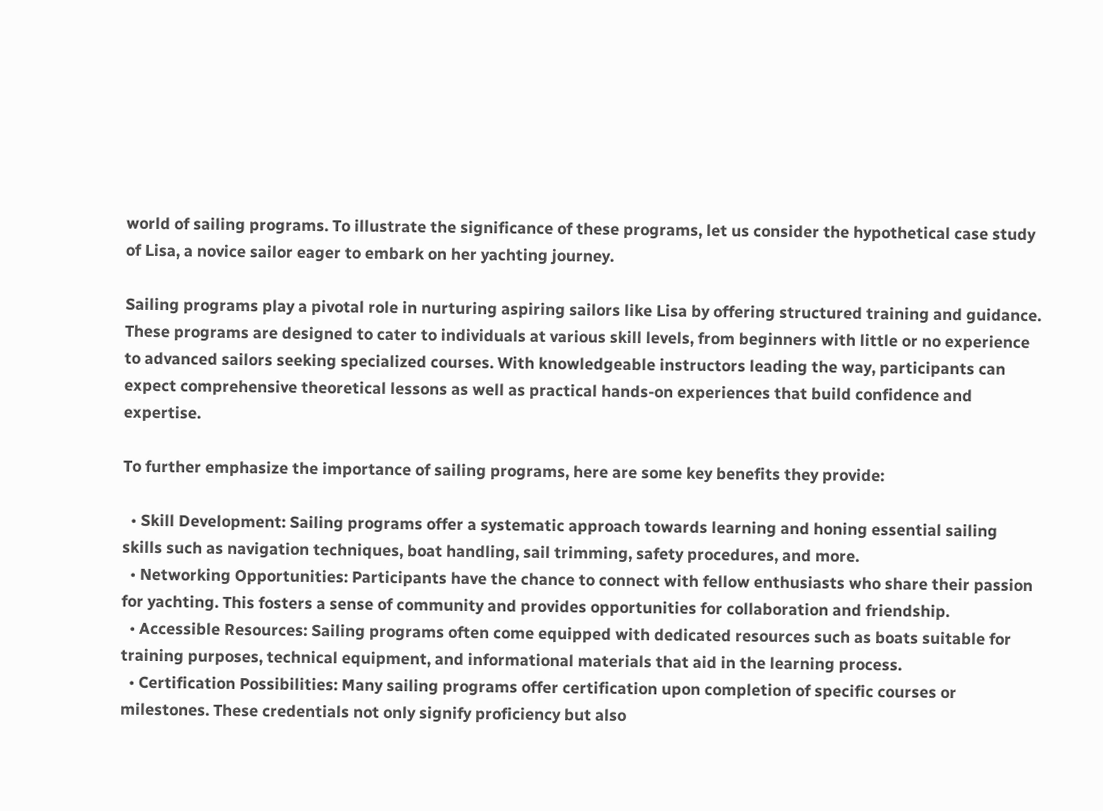world of sailing programs. To illustrate the significance of these programs, let us consider the hypothetical case study of Lisa, a novice sailor eager to embark on her yachting journey.

Sailing programs play a pivotal role in nurturing aspiring sailors like Lisa by offering structured training and guidance. These programs are designed to cater to individuals at various skill levels, from beginners with little or no experience to advanced sailors seeking specialized courses. With knowledgeable instructors leading the way, participants can expect comprehensive theoretical lessons as well as practical hands-on experiences that build confidence and expertise.

To further emphasize the importance of sailing programs, here are some key benefits they provide:

  • Skill Development: Sailing programs offer a systematic approach towards learning and honing essential sailing skills such as navigation techniques, boat handling, sail trimming, safety procedures, and more.
  • Networking Opportunities: Participants have the chance to connect with fellow enthusiasts who share their passion for yachting. This fosters a sense of community and provides opportunities for collaboration and friendship.
  • Accessible Resources: Sailing programs often come equipped with dedicated resources such as boats suitable for training purposes, technical equipment, and informational materials that aid in the learning process.
  • Certification Possibilities: Many sailing programs offer certification upon completion of specific courses or milestones. These credentials not only signify proficiency but also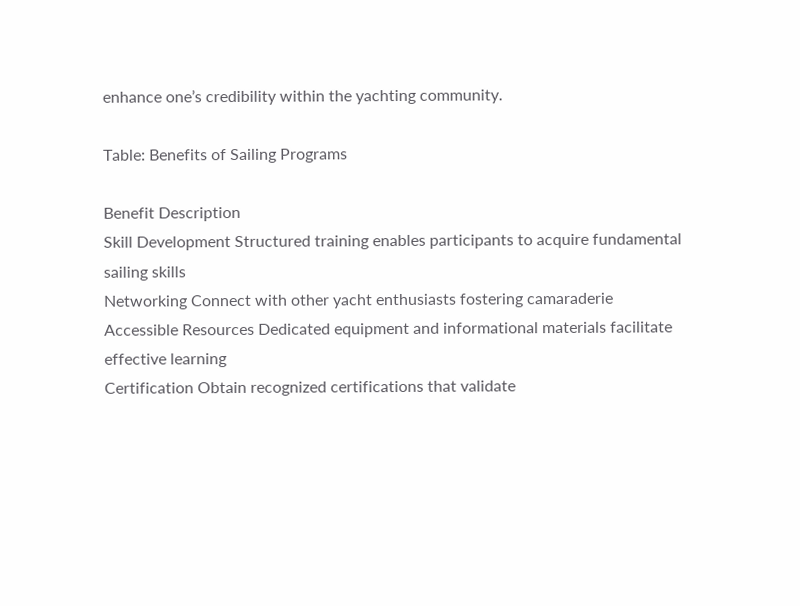enhance one’s credibility within the yachting community.

Table: Benefits of Sailing Programs

Benefit Description
Skill Development Structured training enables participants to acquire fundamental sailing skills
Networking Connect with other yacht enthusiasts fostering camaraderie
Accessible Resources Dedicated equipment and informational materials facilitate effective learning
Certification Obtain recognized certifications that validate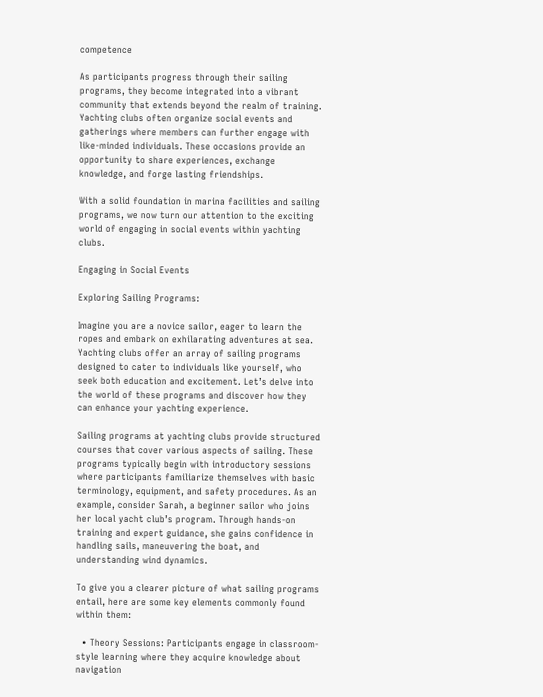competence

As participants progress through their sailing programs, they become integrated into a vibrant community that extends beyond the realm of training. Yachting clubs often organize social events and gatherings where members can further engage with like-minded individuals. These occasions provide an opportunity to share experiences, exchange knowledge, and forge lasting friendships.

With a solid foundation in marina facilities and sailing programs, we now turn our attention to the exciting world of engaging in social events within yachting clubs.

Engaging in Social Events

Exploring Sailing Programs:

Imagine you are a novice sailor, eager to learn the ropes and embark on exhilarating adventures at sea. Yachting clubs offer an array of sailing programs designed to cater to individuals like yourself, who seek both education and excitement. Let’s delve into the world of these programs and discover how they can enhance your yachting experience.

Sailing programs at yachting clubs provide structured courses that cover various aspects of sailing. These programs typically begin with introductory sessions where participants familiarize themselves with basic terminology, equipment, and safety procedures. As an example, consider Sarah, a beginner sailor who joins her local yacht club’s program. Through hands-on training and expert guidance, she gains confidence in handling sails, maneuvering the boat, and understanding wind dynamics.

To give you a clearer picture of what sailing programs entail, here are some key elements commonly found within them:

  • Theory Sessions: Participants engage in classroom-style learning where they acquire knowledge about navigation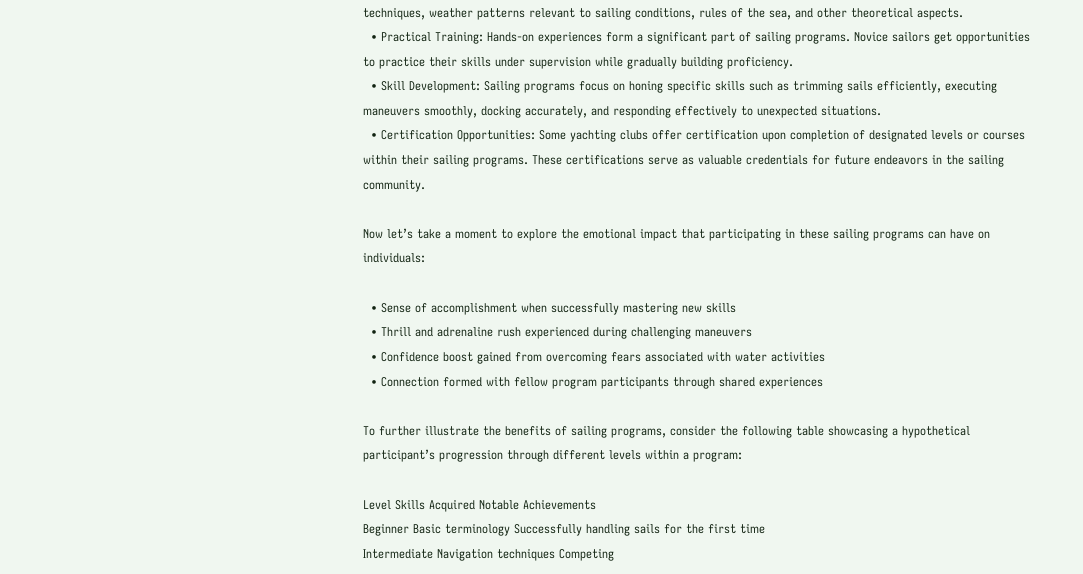techniques, weather patterns relevant to sailing conditions, rules of the sea, and other theoretical aspects.
  • Practical Training: Hands-on experiences form a significant part of sailing programs. Novice sailors get opportunities to practice their skills under supervision while gradually building proficiency.
  • Skill Development: Sailing programs focus on honing specific skills such as trimming sails efficiently, executing maneuvers smoothly, docking accurately, and responding effectively to unexpected situations.
  • Certification Opportunities: Some yachting clubs offer certification upon completion of designated levels or courses within their sailing programs. These certifications serve as valuable credentials for future endeavors in the sailing community.

Now let’s take a moment to explore the emotional impact that participating in these sailing programs can have on individuals:

  • Sense of accomplishment when successfully mastering new skills
  • Thrill and adrenaline rush experienced during challenging maneuvers
  • Confidence boost gained from overcoming fears associated with water activities
  • Connection formed with fellow program participants through shared experiences

To further illustrate the benefits of sailing programs, consider the following table showcasing a hypothetical participant’s progression through different levels within a program:

Level Skills Acquired Notable Achievements
Beginner Basic terminology Successfully handling sails for the first time
Intermediate Navigation techniques Competing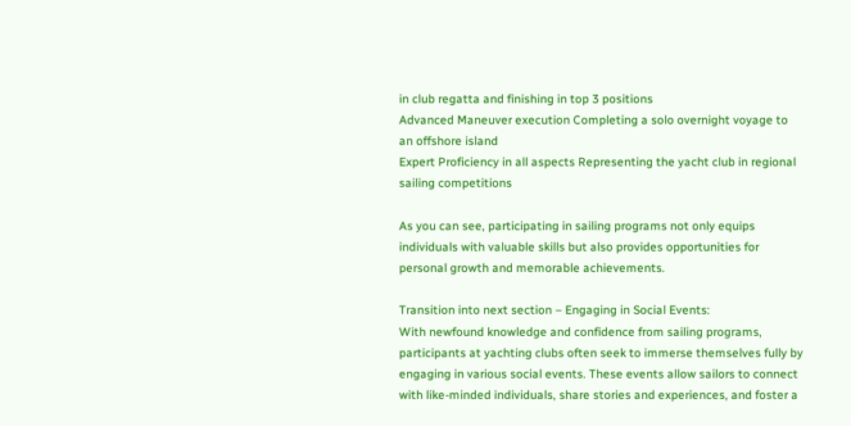in club regatta and finishing in top 3 positions
Advanced Maneuver execution Completing a solo overnight voyage to an offshore island
Expert Proficiency in all aspects Representing the yacht club in regional sailing competitions

As you can see, participating in sailing programs not only equips individuals with valuable skills but also provides opportunities for personal growth and memorable achievements.

Transition into next section – Engaging in Social Events:
With newfound knowledge and confidence from sailing programs, participants at yachting clubs often seek to immerse themselves fully by engaging in various social events. These events allow sailors to connect with like-minded individuals, share stories and experiences, and foster a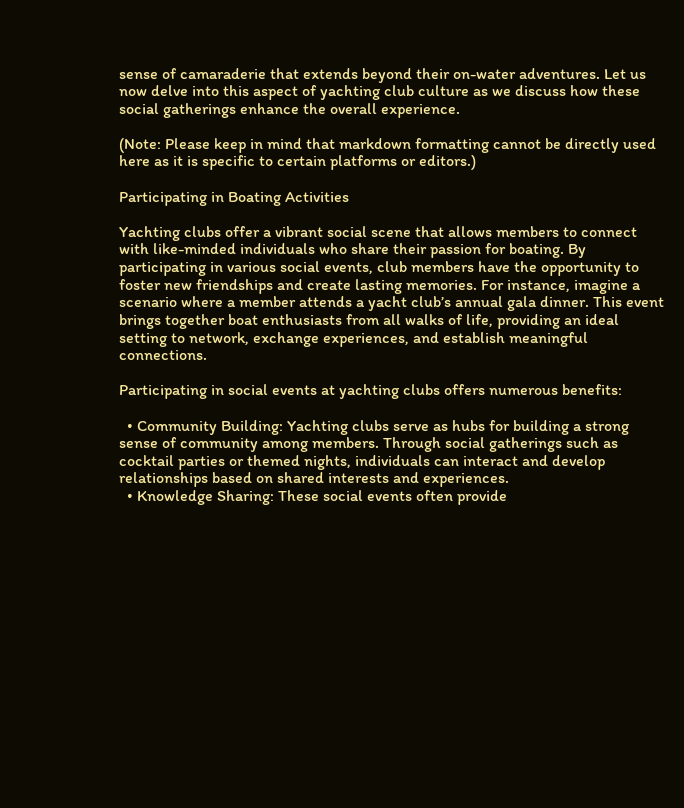sense of camaraderie that extends beyond their on-water adventures. Let us now delve into this aspect of yachting club culture as we discuss how these social gatherings enhance the overall experience.

(Note: Please keep in mind that markdown formatting cannot be directly used here as it is specific to certain platforms or editors.)

Participating in Boating Activities

Yachting clubs offer a vibrant social scene that allows members to connect with like-minded individuals who share their passion for boating. By participating in various social events, club members have the opportunity to foster new friendships and create lasting memories. For instance, imagine a scenario where a member attends a yacht club’s annual gala dinner. This event brings together boat enthusiasts from all walks of life, providing an ideal setting to network, exchange experiences, and establish meaningful connections.

Participating in social events at yachting clubs offers numerous benefits:

  • Community Building: Yachting clubs serve as hubs for building a strong sense of community among members. Through social gatherings such as cocktail parties or themed nights, individuals can interact and develop relationships based on shared interests and experiences.
  • Knowledge Sharing: These social events often provide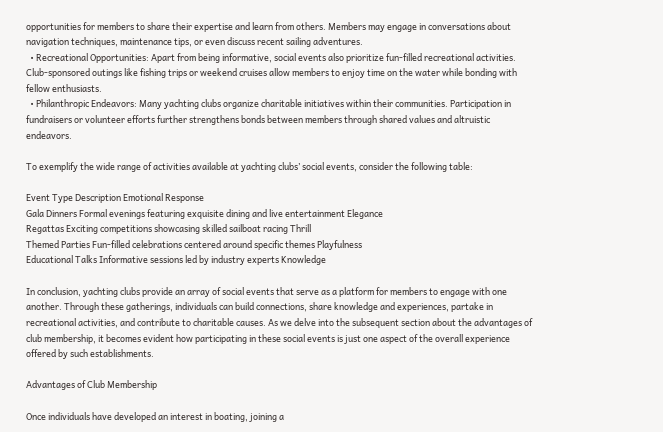opportunities for members to share their expertise and learn from others. Members may engage in conversations about navigation techniques, maintenance tips, or even discuss recent sailing adventures.
  • Recreational Opportunities: Apart from being informative, social events also prioritize fun-filled recreational activities. Club-sponsored outings like fishing trips or weekend cruises allow members to enjoy time on the water while bonding with fellow enthusiasts.
  • Philanthropic Endeavors: Many yachting clubs organize charitable initiatives within their communities. Participation in fundraisers or volunteer efforts further strengthens bonds between members through shared values and altruistic endeavors.

To exemplify the wide range of activities available at yachting clubs’ social events, consider the following table:

Event Type Description Emotional Response
Gala Dinners Formal evenings featuring exquisite dining and live entertainment Elegance
Regattas Exciting competitions showcasing skilled sailboat racing Thrill
Themed Parties Fun-filled celebrations centered around specific themes Playfulness
Educational Talks Informative sessions led by industry experts Knowledge

In conclusion, yachting clubs provide an array of social events that serve as a platform for members to engage with one another. Through these gatherings, individuals can build connections, share knowledge and experiences, partake in recreational activities, and contribute to charitable causes. As we delve into the subsequent section about the advantages of club membership, it becomes evident how participating in these social events is just one aspect of the overall experience offered by such establishments.

Advantages of Club Membership

Once individuals have developed an interest in boating, joining a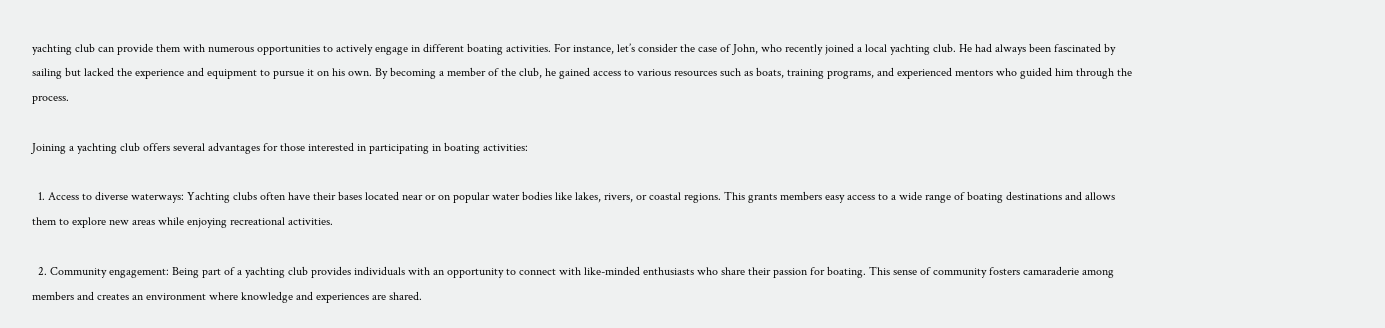yachting club can provide them with numerous opportunities to actively engage in different boating activities. For instance, let’s consider the case of John, who recently joined a local yachting club. He had always been fascinated by sailing but lacked the experience and equipment to pursue it on his own. By becoming a member of the club, he gained access to various resources such as boats, training programs, and experienced mentors who guided him through the process.

Joining a yachting club offers several advantages for those interested in participating in boating activities:

  1. Access to diverse waterways: Yachting clubs often have their bases located near or on popular water bodies like lakes, rivers, or coastal regions. This grants members easy access to a wide range of boating destinations and allows them to explore new areas while enjoying recreational activities.

  2. Community engagement: Being part of a yachting club provides individuals with an opportunity to connect with like-minded enthusiasts who share their passion for boating. This sense of community fosters camaraderie among members and creates an environment where knowledge and experiences are shared.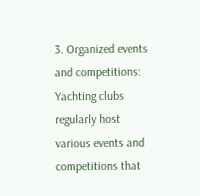3. Organized events and competitions: Yachting clubs regularly host various events and competitions that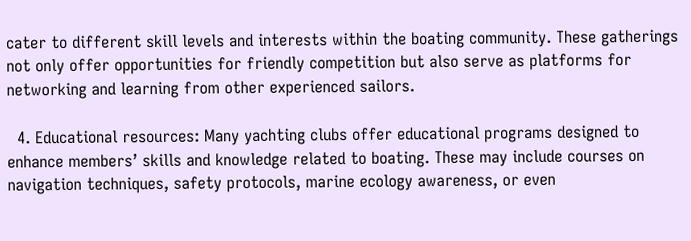cater to different skill levels and interests within the boating community. These gatherings not only offer opportunities for friendly competition but also serve as platforms for networking and learning from other experienced sailors.

  4. Educational resources: Many yachting clubs offer educational programs designed to enhance members’ skills and knowledge related to boating. These may include courses on navigation techniques, safety protocols, marine ecology awareness, or even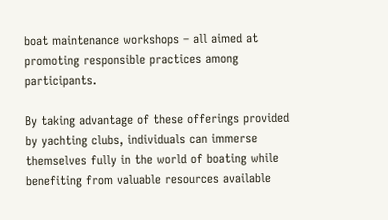boat maintenance workshops – all aimed at promoting responsible practices among participants.

By taking advantage of these offerings provided by yachting clubs, individuals can immerse themselves fully in the world of boating while benefiting from valuable resources available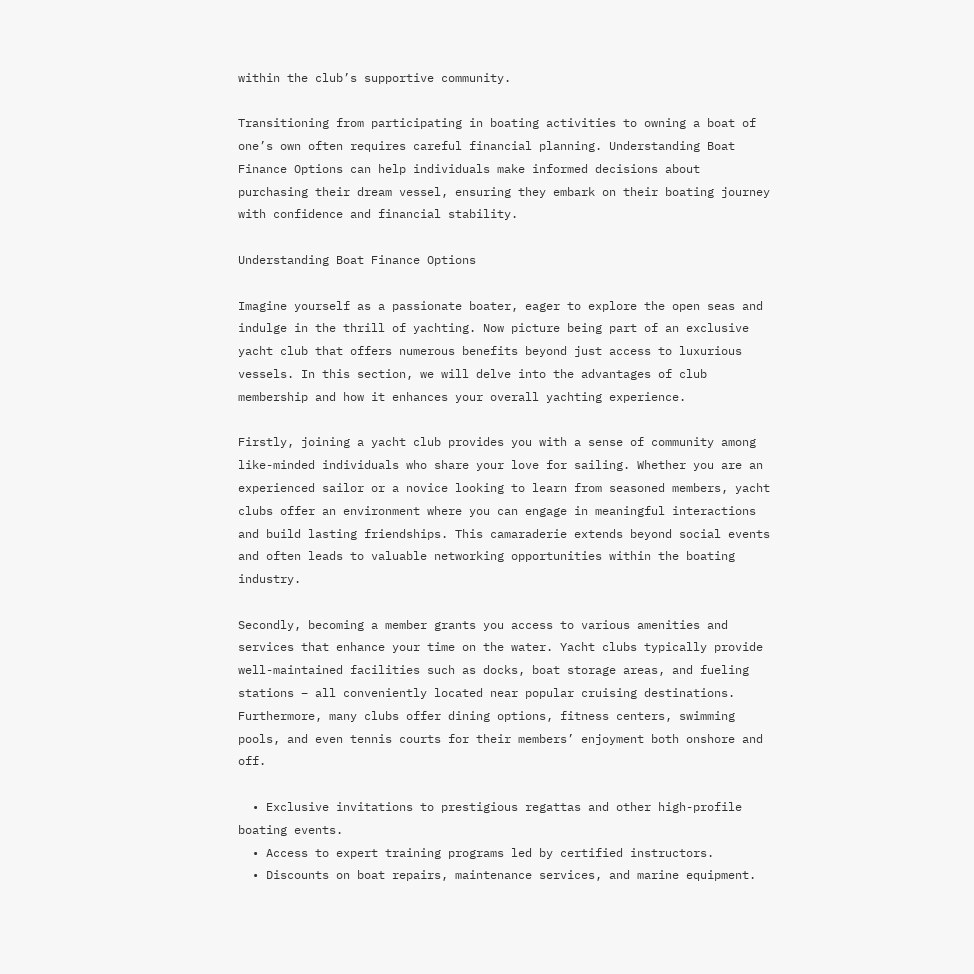within the club’s supportive community.

Transitioning from participating in boating activities to owning a boat of one’s own often requires careful financial planning. Understanding Boat Finance Options can help individuals make informed decisions about purchasing their dream vessel, ensuring they embark on their boating journey with confidence and financial stability.

Understanding Boat Finance Options

Imagine yourself as a passionate boater, eager to explore the open seas and indulge in the thrill of yachting. Now picture being part of an exclusive yacht club that offers numerous benefits beyond just access to luxurious vessels. In this section, we will delve into the advantages of club membership and how it enhances your overall yachting experience.

Firstly, joining a yacht club provides you with a sense of community among like-minded individuals who share your love for sailing. Whether you are an experienced sailor or a novice looking to learn from seasoned members, yacht clubs offer an environment where you can engage in meaningful interactions and build lasting friendships. This camaraderie extends beyond social events and often leads to valuable networking opportunities within the boating industry.

Secondly, becoming a member grants you access to various amenities and services that enhance your time on the water. Yacht clubs typically provide well-maintained facilities such as docks, boat storage areas, and fueling stations – all conveniently located near popular cruising destinations. Furthermore, many clubs offer dining options, fitness centers, swimming pools, and even tennis courts for their members’ enjoyment both onshore and off.

  • Exclusive invitations to prestigious regattas and other high-profile boating events.
  • Access to expert training programs led by certified instructors.
  • Discounts on boat repairs, maintenance services, and marine equipment.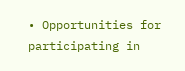• Opportunities for participating in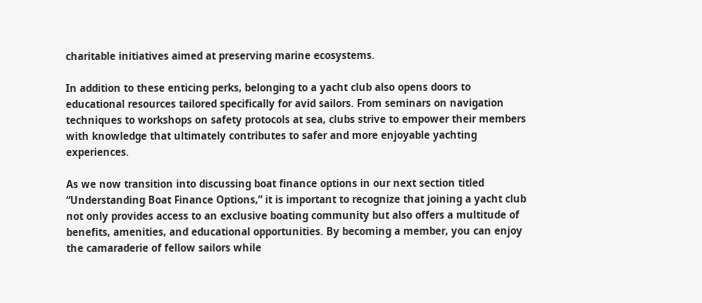charitable initiatives aimed at preserving marine ecosystems.

In addition to these enticing perks, belonging to a yacht club also opens doors to educational resources tailored specifically for avid sailors. From seminars on navigation techniques to workshops on safety protocols at sea, clubs strive to empower their members with knowledge that ultimately contributes to safer and more enjoyable yachting experiences.

As we now transition into discussing boat finance options in our next section titled “Understanding Boat Finance Options,” it is important to recognize that joining a yacht club not only provides access to an exclusive boating community but also offers a multitude of benefits, amenities, and educational opportunities. By becoming a member, you can enjoy the camaraderie of fellow sailors while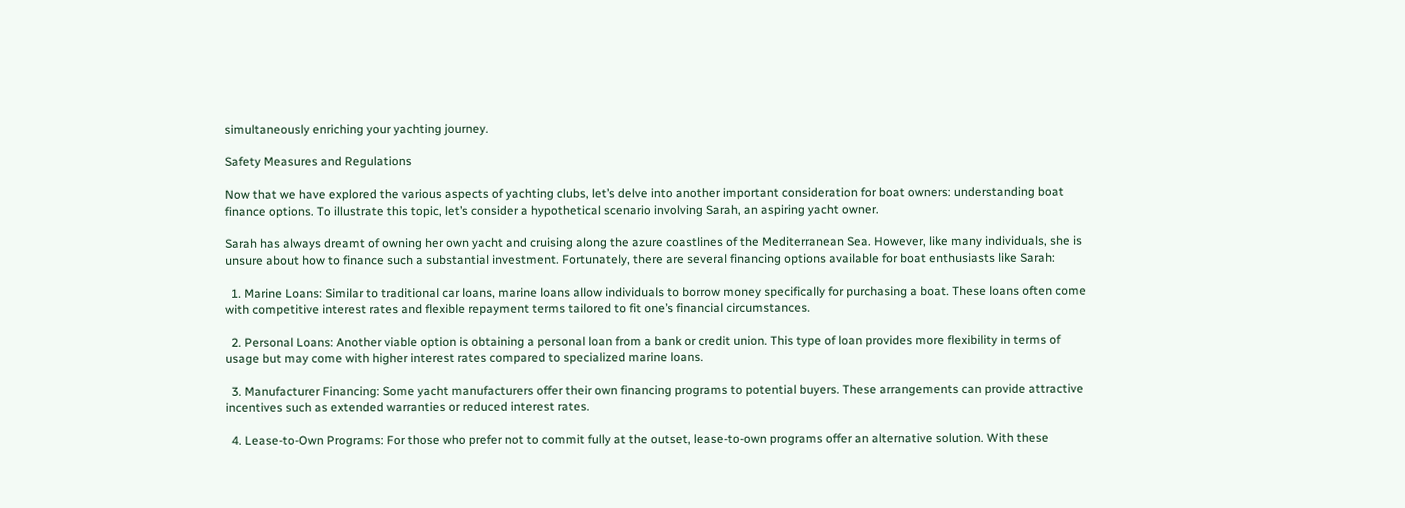simultaneously enriching your yachting journey.

Safety Measures and Regulations

Now that we have explored the various aspects of yachting clubs, let’s delve into another important consideration for boat owners: understanding boat finance options. To illustrate this topic, let’s consider a hypothetical scenario involving Sarah, an aspiring yacht owner.

Sarah has always dreamt of owning her own yacht and cruising along the azure coastlines of the Mediterranean Sea. However, like many individuals, she is unsure about how to finance such a substantial investment. Fortunately, there are several financing options available for boat enthusiasts like Sarah:

  1. Marine Loans: Similar to traditional car loans, marine loans allow individuals to borrow money specifically for purchasing a boat. These loans often come with competitive interest rates and flexible repayment terms tailored to fit one’s financial circumstances.

  2. Personal Loans: Another viable option is obtaining a personal loan from a bank or credit union. This type of loan provides more flexibility in terms of usage but may come with higher interest rates compared to specialized marine loans.

  3. Manufacturer Financing: Some yacht manufacturers offer their own financing programs to potential buyers. These arrangements can provide attractive incentives such as extended warranties or reduced interest rates.

  4. Lease-to-Own Programs: For those who prefer not to commit fully at the outset, lease-to-own programs offer an alternative solution. With these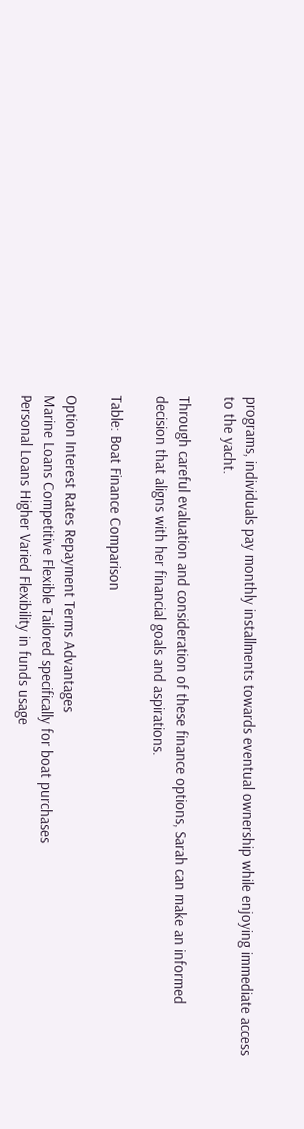programs, individuals pay monthly installments towards eventual ownership while enjoying immediate access to the yacht.

Through careful evaluation and consideration of these finance options, Sarah can make an informed decision that aligns with her financial goals and aspirations.

Table: Boat Finance Comparison

Option Interest Rates Repayment Terms Advantages
Marine Loans Competitive Flexible Tailored specifically for boat purchases
Personal Loans Higher Varied Flexibility in funds usage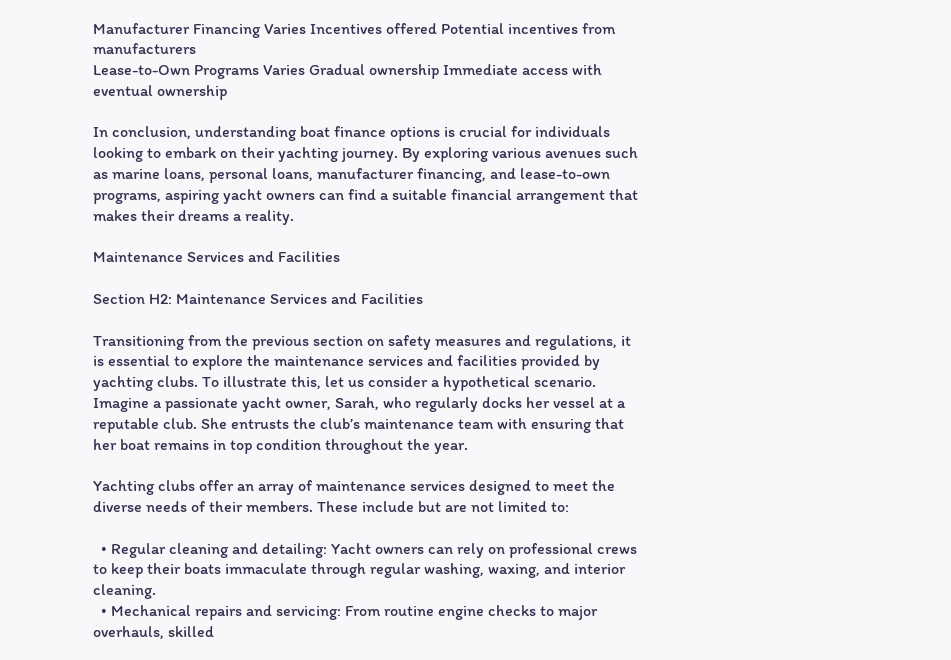Manufacturer Financing Varies Incentives offered Potential incentives from manufacturers
Lease-to-Own Programs Varies Gradual ownership Immediate access with eventual ownership

In conclusion, understanding boat finance options is crucial for individuals looking to embark on their yachting journey. By exploring various avenues such as marine loans, personal loans, manufacturer financing, and lease-to-own programs, aspiring yacht owners can find a suitable financial arrangement that makes their dreams a reality.

Maintenance Services and Facilities

Section H2: Maintenance Services and Facilities

Transitioning from the previous section on safety measures and regulations, it is essential to explore the maintenance services and facilities provided by yachting clubs. To illustrate this, let us consider a hypothetical scenario. Imagine a passionate yacht owner, Sarah, who regularly docks her vessel at a reputable club. She entrusts the club’s maintenance team with ensuring that her boat remains in top condition throughout the year.

Yachting clubs offer an array of maintenance services designed to meet the diverse needs of their members. These include but are not limited to:

  • Regular cleaning and detailing: Yacht owners can rely on professional crews to keep their boats immaculate through regular washing, waxing, and interior cleaning.
  • Mechanical repairs and servicing: From routine engine checks to major overhauls, skilled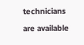technicians are available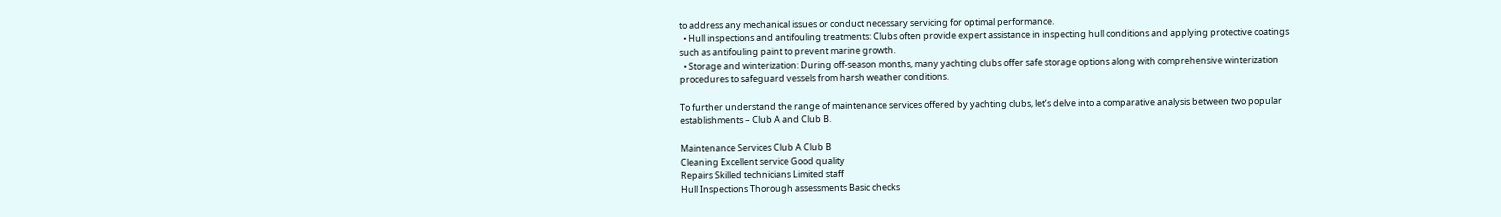to address any mechanical issues or conduct necessary servicing for optimal performance.
  • Hull inspections and antifouling treatments: Clubs often provide expert assistance in inspecting hull conditions and applying protective coatings such as antifouling paint to prevent marine growth.
  • Storage and winterization: During off-season months, many yachting clubs offer safe storage options along with comprehensive winterization procedures to safeguard vessels from harsh weather conditions.

To further understand the range of maintenance services offered by yachting clubs, let’s delve into a comparative analysis between two popular establishments – Club A and Club B.

Maintenance Services Club A Club B
Cleaning Excellent service Good quality
Repairs Skilled technicians Limited staff
Hull Inspections Thorough assessments Basic checks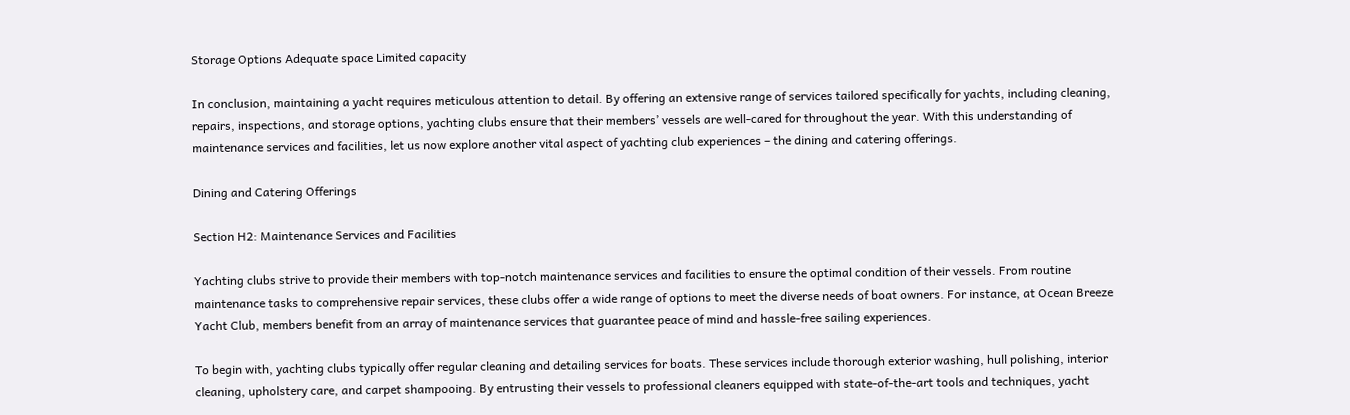Storage Options Adequate space Limited capacity

In conclusion, maintaining a yacht requires meticulous attention to detail. By offering an extensive range of services tailored specifically for yachts, including cleaning, repairs, inspections, and storage options, yachting clubs ensure that their members’ vessels are well-cared for throughout the year. With this understanding of maintenance services and facilities, let us now explore another vital aspect of yachting club experiences – the dining and catering offerings.

Dining and Catering Offerings

Section H2: Maintenance Services and Facilities

Yachting clubs strive to provide their members with top-notch maintenance services and facilities to ensure the optimal condition of their vessels. From routine maintenance tasks to comprehensive repair services, these clubs offer a wide range of options to meet the diverse needs of boat owners. For instance, at Ocean Breeze Yacht Club, members benefit from an array of maintenance services that guarantee peace of mind and hassle-free sailing experiences.

To begin with, yachting clubs typically offer regular cleaning and detailing services for boats. These services include thorough exterior washing, hull polishing, interior cleaning, upholstery care, and carpet shampooing. By entrusting their vessels to professional cleaners equipped with state-of-the-art tools and techniques, yacht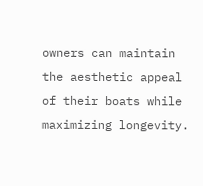owners can maintain the aesthetic appeal of their boats while maximizing longevity.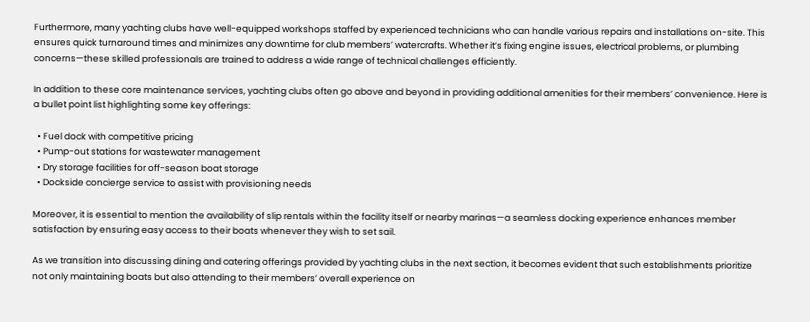Furthermore, many yachting clubs have well-equipped workshops staffed by experienced technicians who can handle various repairs and installations on-site. This ensures quick turnaround times and minimizes any downtime for club members’ watercrafts. Whether it’s fixing engine issues, electrical problems, or plumbing concerns—these skilled professionals are trained to address a wide range of technical challenges efficiently.

In addition to these core maintenance services, yachting clubs often go above and beyond in providing additional amenities for their members’ convenience. Here is a bullet point list highlighting some key offerings:

  • Fuel dock with competitive pricing
  • Pump-out stations for wastewater management
  • Dry storage facilities for off-season boat storage
  • Dockside concierge service to assist with provisioning needs

Moreover, it is essential to mention the availability of slip rentals within the facility itself or nearby marinas—a seamless docking experience enhances member satisfaction by ensuring easy access to their boats whenever they wish to set sail.

As we transition into discussing dining and catering offerings provided by yachting clubs in the next section, it becomes evident that such establishments prioritize not only maintaining boats but also attending to their members’ overall experience on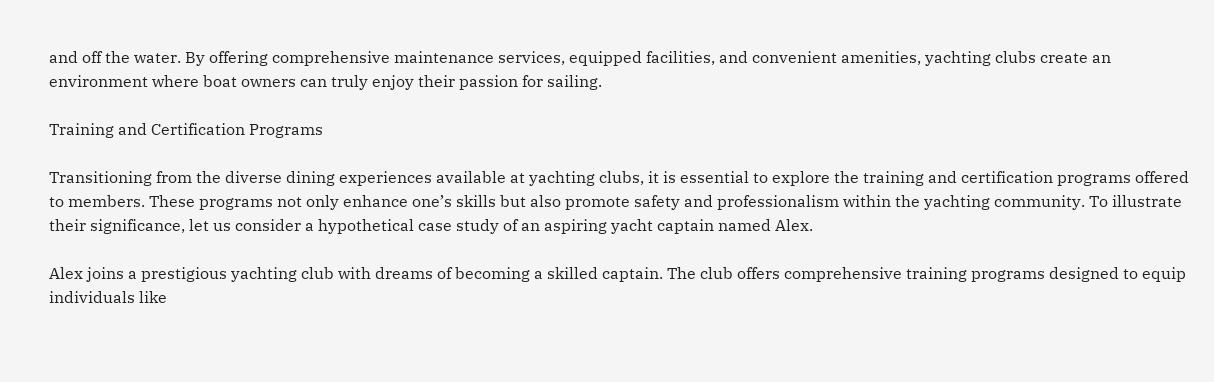and off the water. By offering comprehensive maintenance services, equipped facilities, and convenient amenities, yachting clubs create an environment where boat owners can truly enjoy their passion for sailing.

Training and Certification Programs

Transitioning from the diverse dining experiences available at yachting clubs, it is essential to explore the training and certification programs offered to members. These programs not only enhance one’s skills but also promote safety and professionalism within the yachting community. To illustrate their significance, let us consider a hypothetical case study of an aspiring yacht captain named Alex.

Alex joins a prestigious yachting club with dreams of becoming a skilled captain. The club offers comprehensive training programs designed to equip individuals like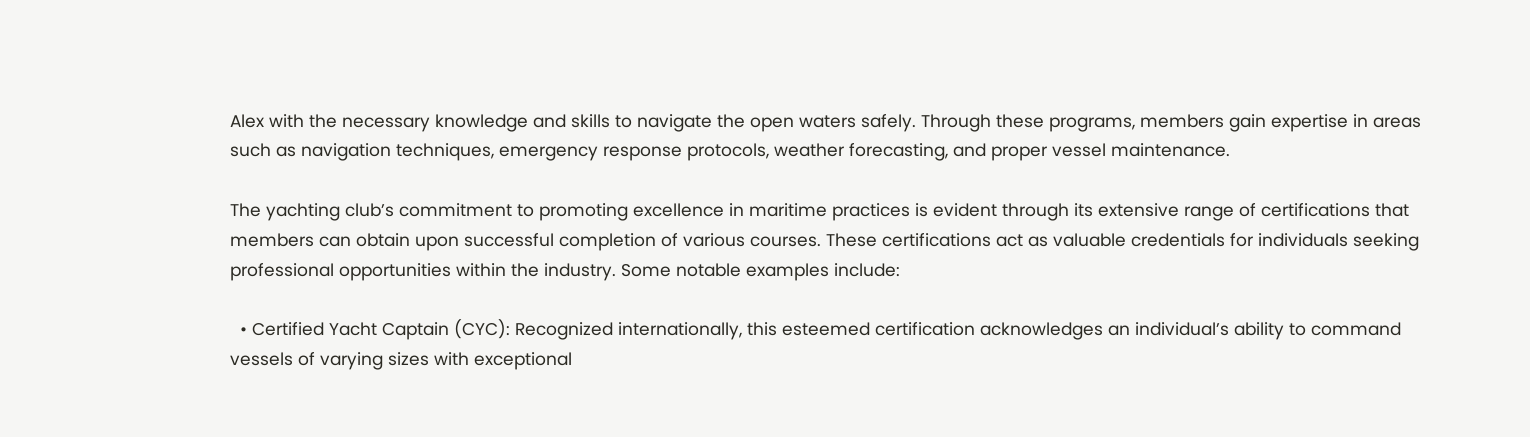Alex with the necessary knowledge and skills to navigate the open waters safely. Through these programs, members gain expertise in areas such as navigation techniques, emergency response protocols, weather forecasting, and proper vessel maintenance.

The yachting club’s commitment to promoting excellence in maritime practices is evident through its extensive range of certifications that members can obtain upon successful completion of various courses. These certifications act as valuable credentials for individuals seeking professional opportunities within the industry. Some notable examples include:

  • Certified Yacht Captain (CYC): Recognized internationally, this esteemed certification acknowledges an individual’s ability to command vessels of varying sizes with exceptional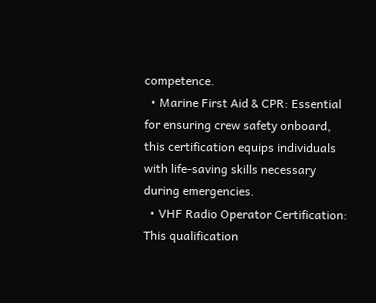competence.
  • Marine First Aid & CPR: Essential for ensuring crew safety onboard, this certification equips individuals with life-saving skills necessary during emergencies.
  • VHF Radio Operator Certification: This qualification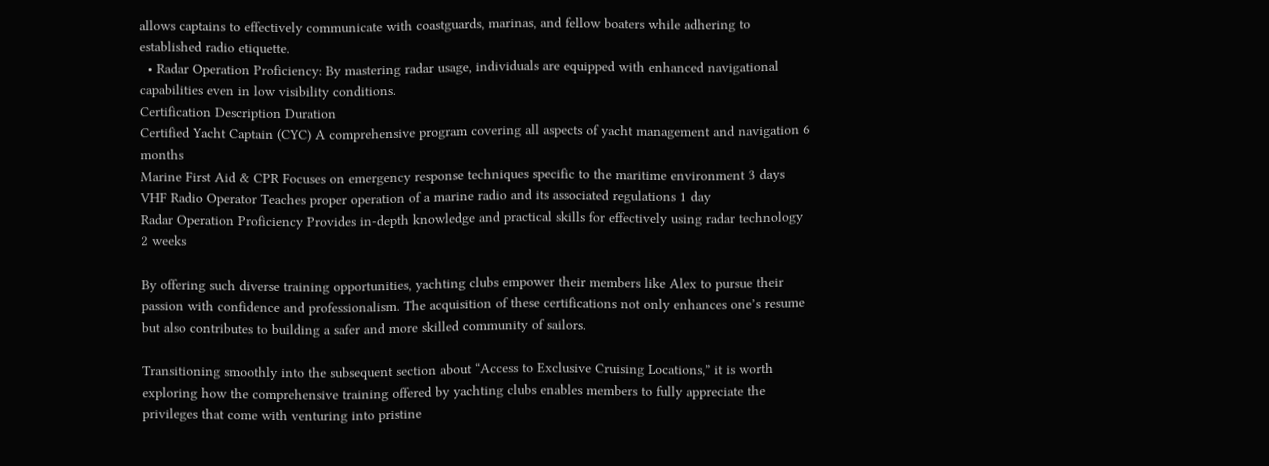allows captains to effectively communicate with coastguards, marinas, and fellow boaters while adhering to established radio etiquette.
  • Radar Operation Proficiency: By mastering radar usage, individuals are equipped with enhanced navigational capabilities even in low visibility conditions.
Certification Description Duration
Certified Yacht Captain (CYC) A comprehensive program covering all aspects of yacht management and navigation 6 months
Marine First Aid & CPR Focuses on emergency response techniques specific to the maritime environment 3 days
VHF Radio Operator Teaches proper operation of a marine radio and its associated regulations 1 day
Radar Operation Proficiency Provides in-depth knowledge and practical skills for effectively using radar technology 2 weeks

By offering such diverse training opportunities, yachting clubs empower their members like Alex to pursue their passion with confidence and professionalism. The acquisition of these certifications not only enhances one’s resume but also contributes to building a safer and more skilled community of sailors.

Transitioning smoothly into the subsequent section about “Access to Exclusive Cruising Locations,” it is worth exploring how the comprehensive training offered by yachting clubs enables members to fully appreciate the privileges that come with venturing into pristine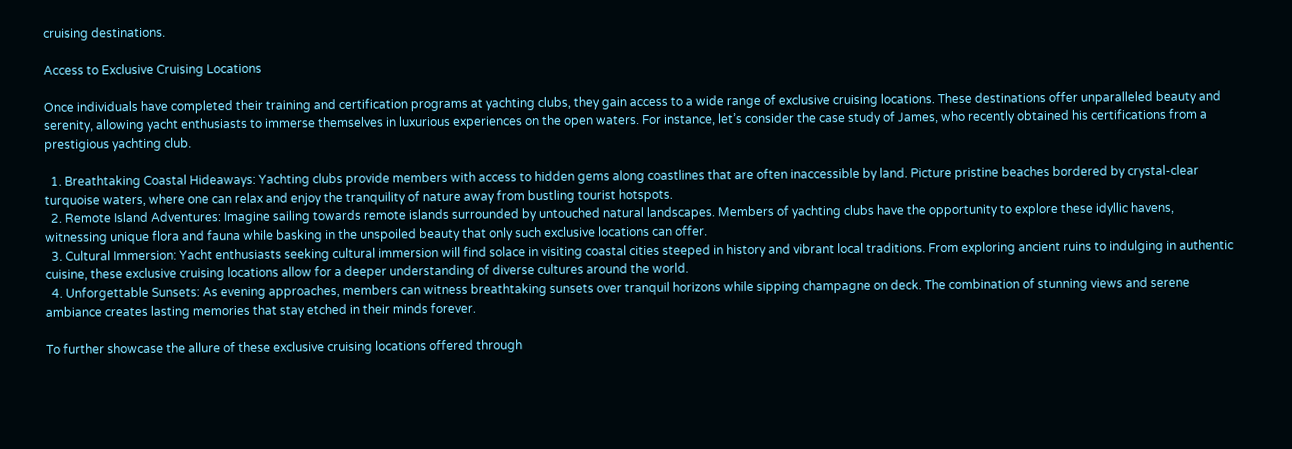cruising destinations.

Access to Exclusive Cruising Locations

Once individuals have completed their training and certification programs at yachting clubs, they gain access to a wide range of exclusive cruising locations. These destinations offer unparalleled beauty and serenity, allowing yacht enthusiasts to immerse themselves in luxurious experiences on the open waters. For instance, let’s consider the case study of James, who recently obtained his certifications from a prestigious yachting club.

  1. Breathtaking Coastal Hideaways: Yachting clubs provide members with access to hidden gems along coastlines that are often inaccessible by land. Picture pristine beaches bordered by crystal-clear turquoise waters, where one can relax and enjoy the tranquility of nature away from bustling tourist hotspots.
  2. Remote Island Adventures: Imagine sailing towards remote islands surrounded by untouched natural landscapes. Members of yachting clubs have the opportunity to explore these idyllic havens, witnessing unique flora and fauna while basking in the unspoiled beauty that only such exclusive locations can offer.
  3. Cultural Immersion: Yacht enthusiasts seeking cultural immersion will find solace in visiting coastal cities steeped in history and vibrant local traditions. From exploring ancient ruins to indulging in authentic cuisine, these exclusive cruising locations allow for a deeper understanding of diverse cultures around the world.
  4. Unforgettable Sunsets: As evening approaches, members can witness breathtaking sunsets over tranquil horizons while sipping champagne on deck. The combination of stunning views and serene ambiance creates lasting memories that stay etched in their minds forever.

To further showcase the allure of these exclusive cruising locations offered through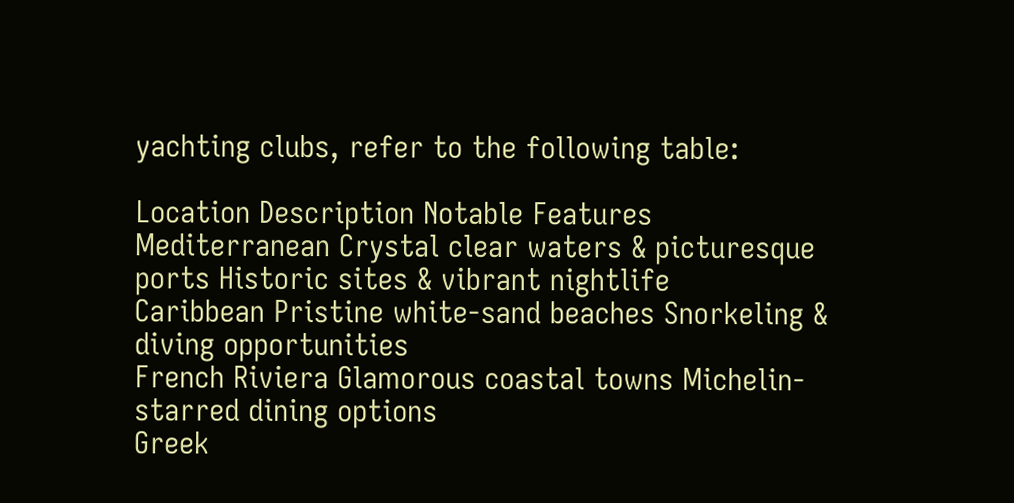yachting clubs, refer to the following table:

Location Description Notable Features
Mediterranean Crystal clear waters & picturesque ports Historic sites & vibrant nightlife
Caribbean Pristine white-sand beaches Snorkeling & diving opportunities
French Riviera Glamorous coastal towns Michelin-starred dining options
Greek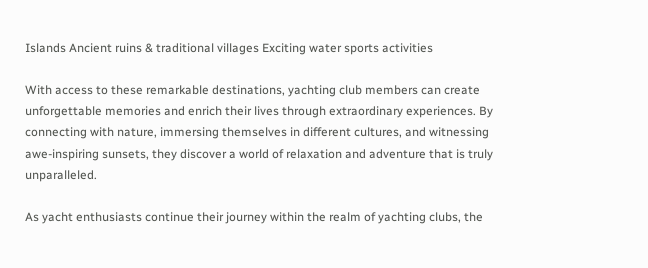Islands Ancient ruins & traditional villages Exciting water sports activities

With access to these remarkable destinations, yachting club members can create unforgettable memories and enrich their lives through extraordinary experiences. By connecting with nature, immersing themselves in different cultures, and witnessing awe-inspiring sunsets, they discover a world of relaxation and adventure that is truly unparalleled.

As yacht enthusiasts continue their journey within the realm of yachting clubs, the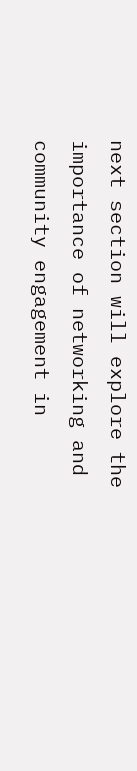next section will explore the importance of networking and community engagement in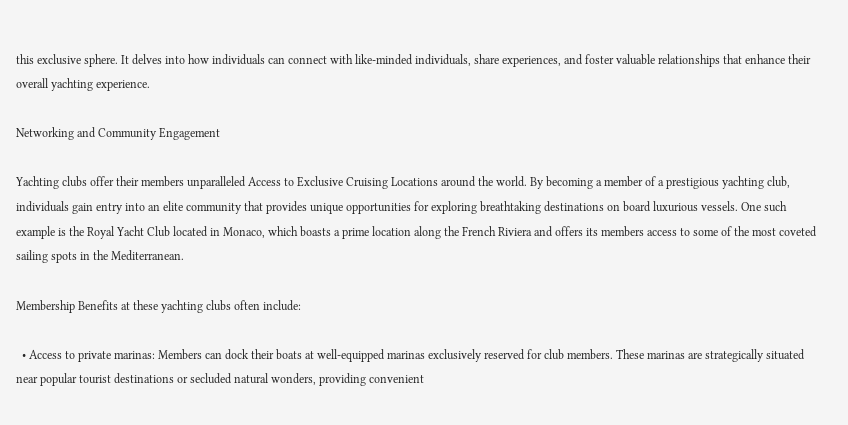this exclusive sphere. It delves into how individuals can connect with like-minded individuals, share experiences, and foster valuable relationships that enhance their overall yachting experience.

Networking and Community Engagement

Yachting clubs offer their members unparalleled Access to Exclusive Cruising Locations around the world. By becoming a member of a prestigious yachting club, individuals gain entry into an elite community that provides unique opportunities for exploring breathtaking destinations on board luxurious vessels. One such example is the Royal Yacht Club located in Monaco, which boasts a prime location along the French Riviera and offers its members access to some of the most coveted sailing spots in the Mediterranean.

Membership Benefits at these yachting clubs often include:

  • Access to private marinas: Members can dock their boats at well-equipped marinas exclusively reserved for club members. These marinas are strategically situated near popular tourist destinations or secluded natural wonders, providing convenient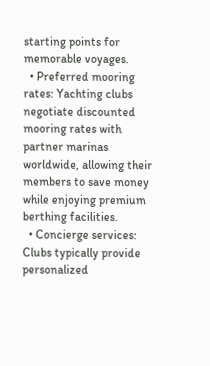starting points for memorable voyages.
  • Preferred mooring rates: Yachting clubs negotiate discounted mooring rates with partner marinas worldwide, allowing their members to save money while enjoying premium berthing facilities.
  • Concierge services: Clubs typically provide personalized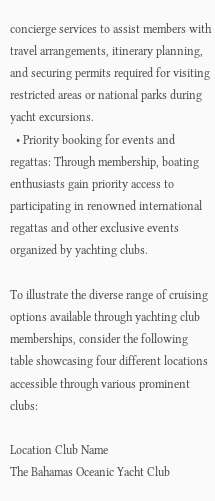concierge services to assist members with travel arrangements, itinerary planning, and securing permits required for visiting restricted areas or national parks during yacht excursions.
  • Priority booking for events and regattas: Through membership, boating enthusiasts gain priority access to participating in renowned international regattas and other exclusive events organized by yachting clubs.

To illustrate the diverse range of cruising options available through yachting club memberships, consider the following table showcasing four different locations accessible through various prominent clubs:

Location Club Name
The Bahamas Oceanic Yacht Club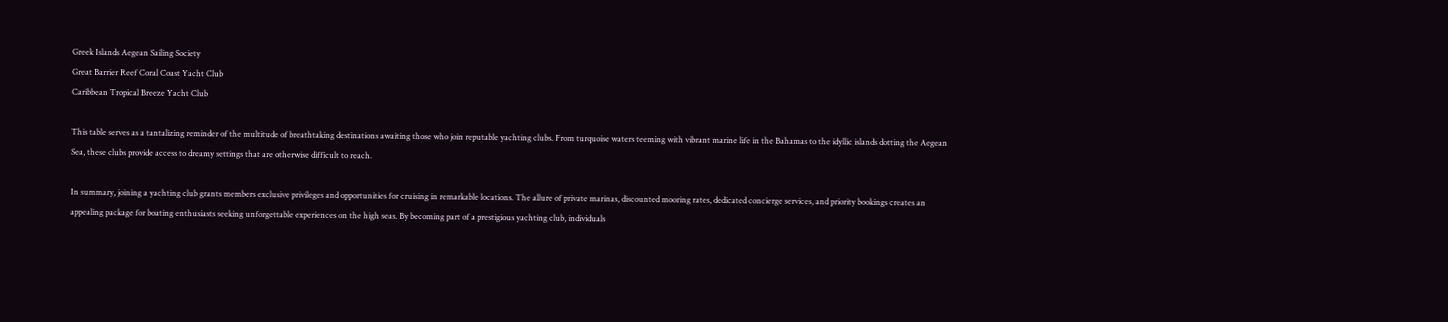Greek Islands Aegean Sailing Society
Great Barrier Reef Coral Coast Yacht Club
Caribbean Tropical Breeze Yacht Club

This table serves as a tantalizing reminder of the multitude of breathtaking destinations awaiting those who join reputable yachting clubs. From turquoise waters teeming with vibrant marine life in the Bahamas to the idyllic islands dotting the Aegean Sea, these clubs provide access to dreamy settings that are otherwise difficult to reach.

In summary, joining a yachting club grants members exclusive privileges and opportunities for cruising in remarkable locations. The allure of private marinas, discounted mooring rates, dedicated concierge services, and priority bookings creates an appealing package for boating enthusiasts seeking unforgettable experiences on the high seas. By becoming part of a prestigious yachting club, individuals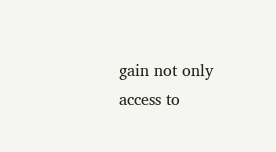gain not only access to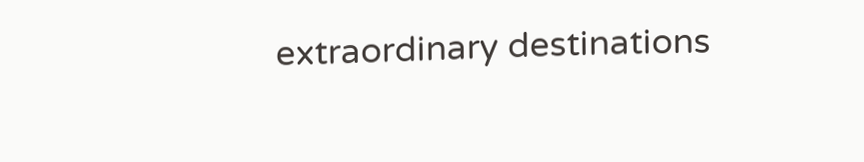extraordinary destinations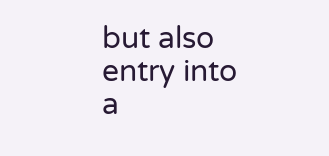but also entry into a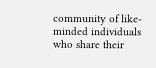community of like-minded individuals who share their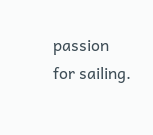passion for sailing.